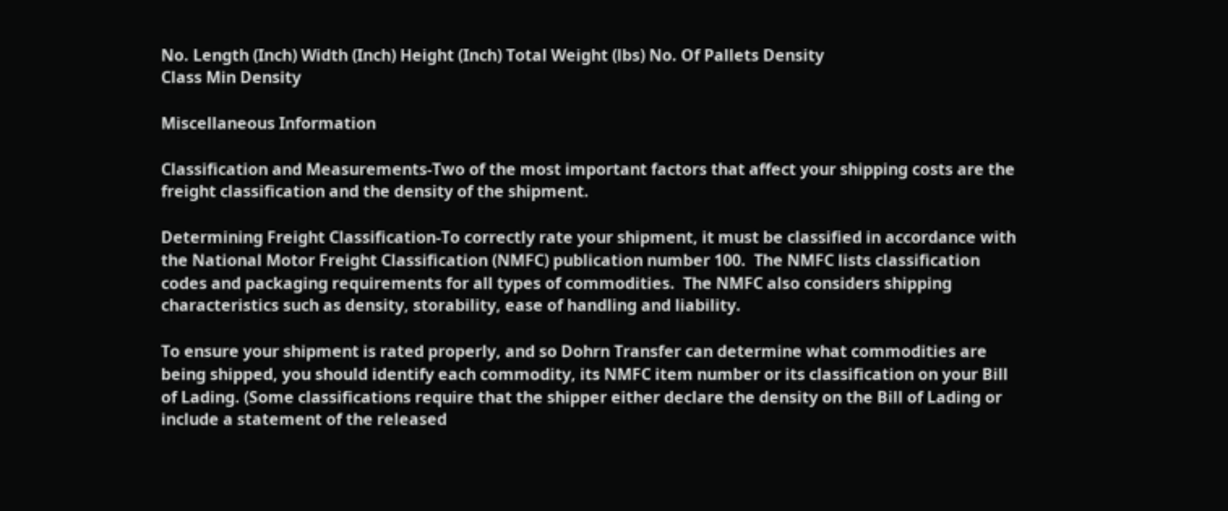No. Length (Inch) Width (Inch) Height (Inch) Total Weight (lbs) No. Of Pallets Density
Class Min Density

Miscellaneous Information

Classification and Measurements-Two of the most important factors that affect your shipping costs are the freight classification and the density of the shipment.

Determining Freight Classification-To correctly rate your shipment, it must be classified in accordance with the National Motor Freight Classification (NMFC) publication number 100.  The NMFC lists classification codes and packaging requirements for all types of commodities.  The NMFC also considers shipping characteristics such as density, storability, ease of handling and liability.

To ensure your shipment is rated properly, and so Dohrn Transfer can determine what commodities are being shipped, you should identify each commodity, its NMFC item number or its classification on your Bill of Lading. (Some classifications require that the shipper either declare the density on the Bill of Lading or include a statement of the released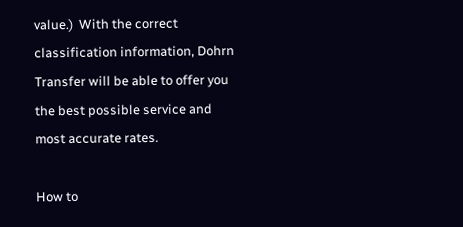value.)  With the correct classification information, Dohrn Transfer will be able to offer you the best possible service and most accurate rates.

How to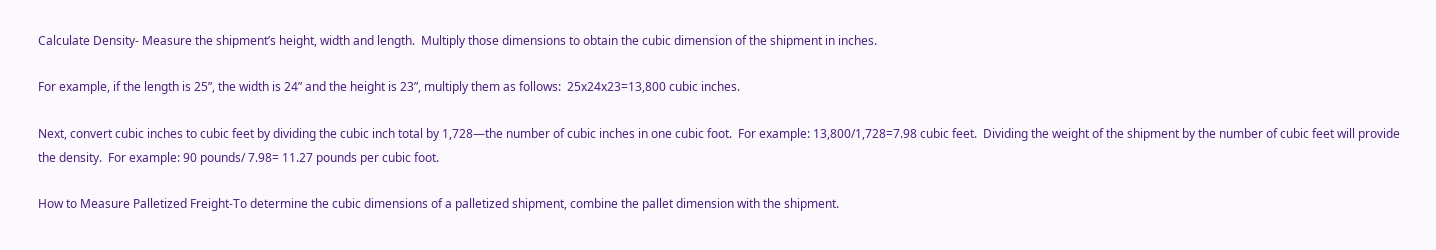Calculate Density- Measure the shipment’s height, width and length.  Multiply those dimensions to obtain the cubic dimension of the shipment in inches.

For example, if the length is 25”, the width is 24” and the height is 23”, multiply them as follows:  25x24x23=13,800 cubic inches.

Next, convert cubic inches to cubic feet by dividing the cubic inch total by 1,728—the number of cubic inches in one cubic foot.  For example: 13,800/1,728=7.98 cubic feet.  Dividing the weight of the shipment by the number of cubic feet will provide the density.  For example: 90 pounds/ 7.98= 11.27 pounds per cubic foot.

How to Measure Palletized Freight-To determine the cubic dimensions of a palletized shipment, combine the pallet dimension with the shipment.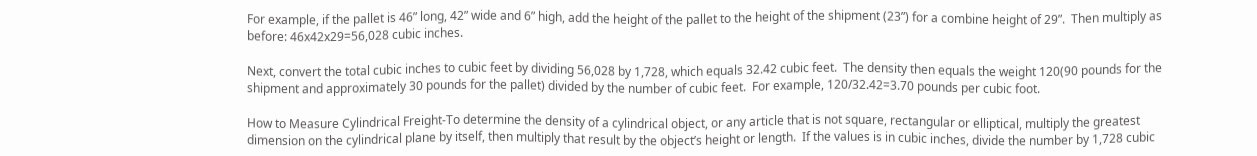For example, if the pallet is 46” long, 42” wide and 6” high, add the height of the pallet to the height of the shipment (23”) for a combine height of 29”.  Then multiply as before: 46x42x29=56,028 cubic inches.

Next, convert the total cubic inches to cubic feet by dividing 56,028 by 1,728, which equals 32.42 cubic feet.  The density then equals the weight 120(90 pounds for the shipment and approximately 30 pounds for the pallet) divided by the number of cubic feet.  For example, 120/32.42=3.70 pounds per cubic foot.

How to Measure Cylindrical Freight-To determine the density of a cylindrical object, or any article that is not square, rectangular or elliptical, multiply the greatest dimension on the cylindrical plane by itself, then multiply that result by the object’s height or length.  If the values is in cubic inches, divide the number by 1,728 cubic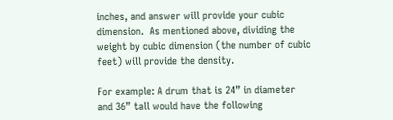inches, and answer will provide your cubic dimension.  As mentioned above, dividing the weight by cubic dimension (the number of cubic feet) will provide the density.

For example: A drum that is 24” in diameter and 36” tall would have the following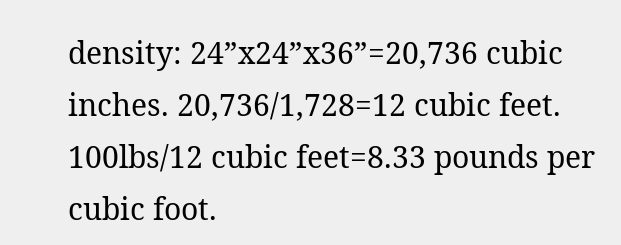density: 24”x24”x36”=20,736 cubic inches. 20,736/1,728=12 cubic feet.  100lbs/12 cubic feet=8.33 pounds per cubic foot.